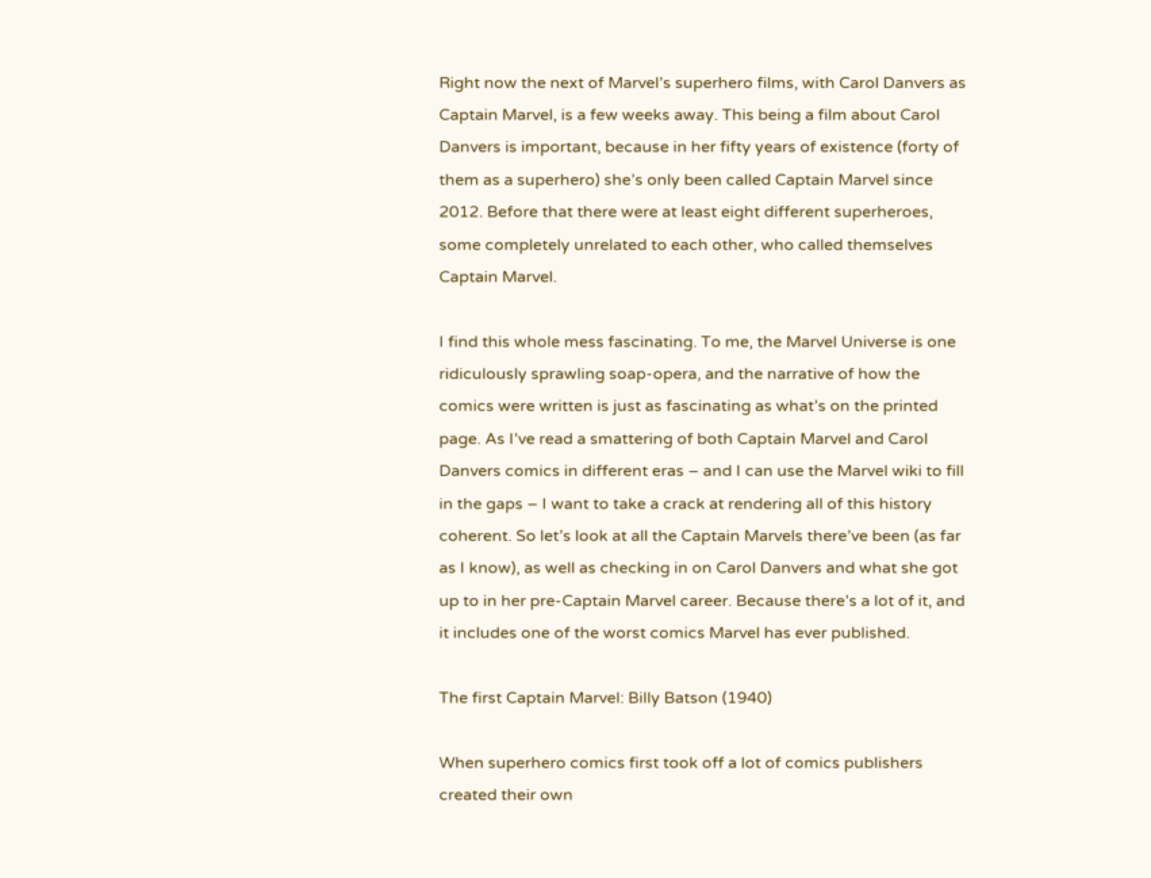Right now the next of Marvel’s superhero films, with Carol Danvers as Captain Marvel, is a few weeks away. This being a film about Carol Danvers is important, because in her fifty years of existence (forty of them as a superhero) she’s only been called Captain Marvel since 2012. Before that there were at least eight different superheroes, some completely unrelated to each other, who called themselves Captain Marvel.

I find this whole mess fascinating. To me, the Marvel Universe is one ridiculously sprawling soap-opera, and the narrative of how the comics were written is just as fascinating as what’s on the printed page. As I’ve read a smattering of both Captain Marvel and Carol Danvers comics in different eras – and I can use the Marvel wiki to fill in the gaps – I want to take a crack at rendering all of this history coherent. So let’s look at all the Captain Marvels there’ve been (as far as I know), as well as checking in on Carol Danvers and what she got up to in her pre-Captain Marvel career. Because there’s a lot of it, and it includes one of the worst comics Marvel has ever published.

The first Captain Marvel: Billy Batson (1940)

When superhero comics first took off a lot of comics publishers created their own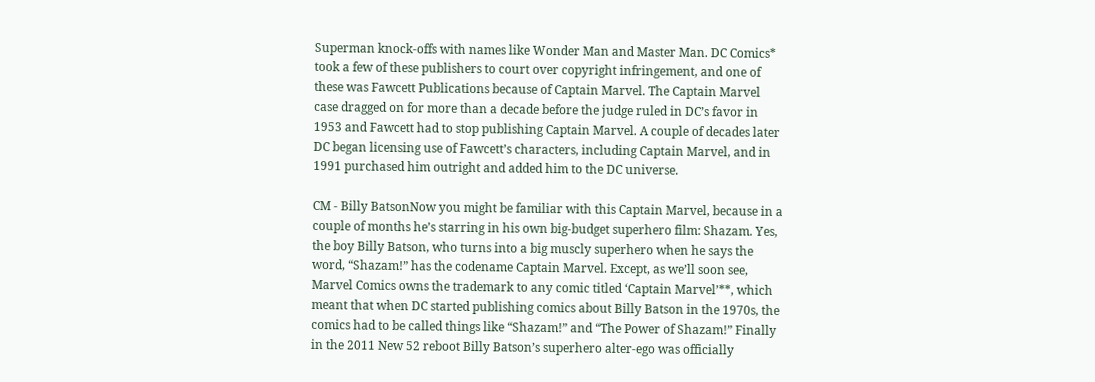Superman knock-offs with names like Wonder Man and Master Man. DC Comics* took a few of these publishers to court over copyright infringement, and one of these was Fawcett Publications because of Captain Marvel. The Captain Marvel case dragged on for more than a decade before the judge ruled in DC’s favor in 1953 and Fawcett had to stop publishing Captain Marvel. A couple of decades later DC began licensing use of Fawcett’s characters, including Captain Marvel, and in 1991 purchased him outright and added him to the DC universe.

CM - Billy BatsonNow you might be familiar with this Captain Marvel, because in a couple of months he’s starring in his own big-budget superhero film: Shazam. Yes, the boy Billy Batson, who turns into a big muscly superhero when he says the word, “Shazam!” has the codename Captain Marvel. Except, as we’ll soon see, Marvel Comics owns the trademark to any comic titled ‘Captain Marvel’**, which meant that when DC started publishing comics about Billy Batson in the 1970s, the comics had to be called things like “Shazam!” and “The Power of Shazam!” Finally in the 2011 New 52 reboot Billy Batson’s superhero alter-ego was officially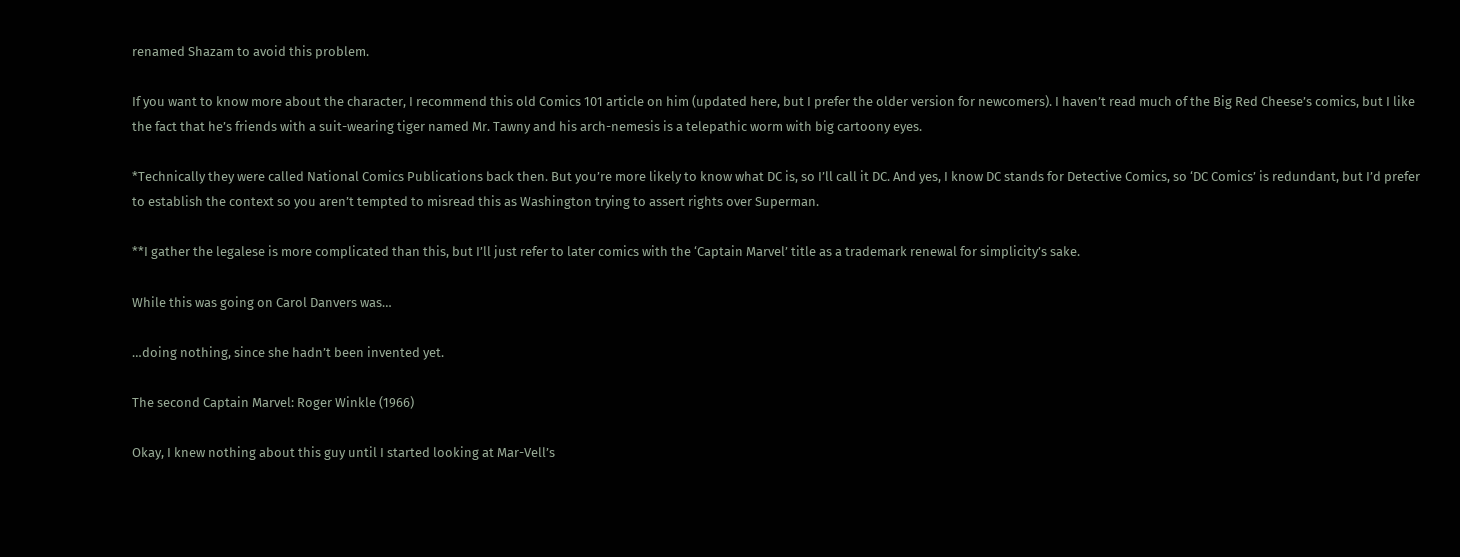renamed Shazam to avoid this problem.

If you want to know more about the character, I recommend this old Comics 101 article on him (updated here, but I prefer the older version for newcomers). I haven’t read much of the Big Red Cheese’s comics, but I like the fact that he’s friends with a suit-wearing tiger named Mr. Tawny and his arch-nemesis is a telepathic worm with big cartoony eyes.

*Technically they were called National Comics Publications back then. But you’re more likely to know what DC is, so I’ll call it DC. And yes, I know DC stands for Detective Comics, so ‘DC Comics’ is redundant, but I’d prefer to establish the context so you aren’t tempted to misread this as Washington trying to assert rights over Superman.

**I gather the legalese is more complicated than this, but I’ll just refer to later comics with the ‘Captain Marvel’ title as a trademark renewal for simplicity’s sake.

While this was going on Carol Danvers was…

…doing nothing, since she hadn’t been invented yet.

The second Captain Marvel: Roger Winkle (1966)

Okay, I knew nothing about this guy until I started looking at Mar-Vell’s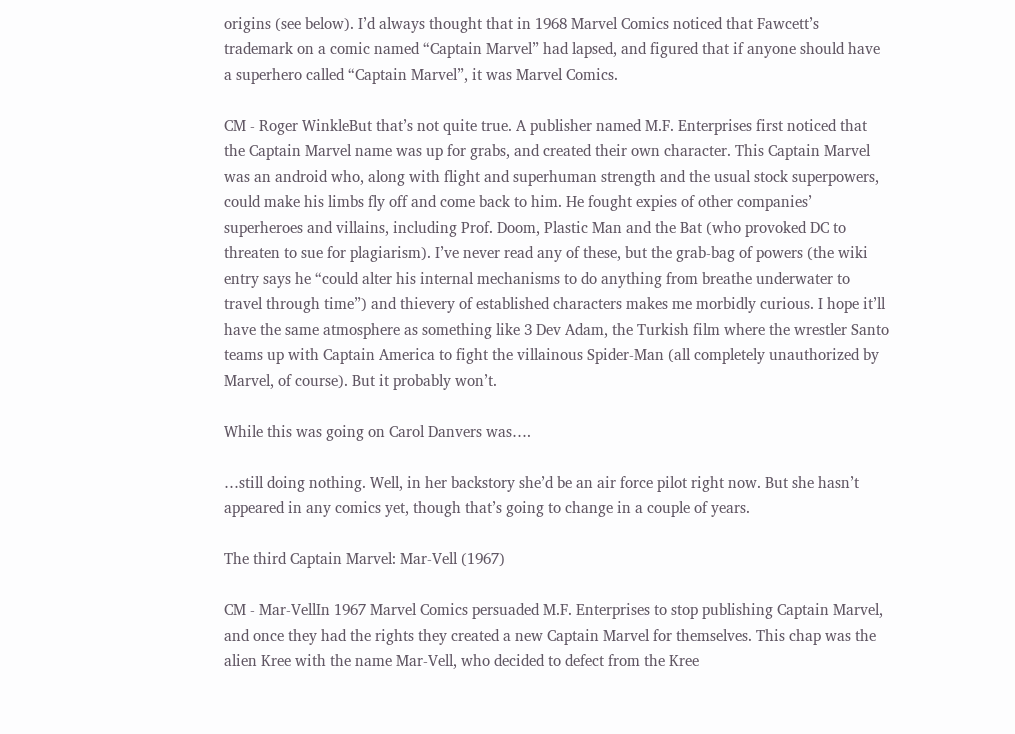origins (see below). I’d always thought that in 1968 Marvel Comics noticed that Fawcett’s trademark on a comic named “Captain Marvel” had lapsed, and figured that if anyone should have a superhero called “Captain Marvel”, it was Marvel Comics.

CM - Roger WinkleBut that’s not quite true. A publisher named M.F. Enterprises first noticed that the Captain Marvel name was up for grabs, and created their own character. This Captain Marvel was an android who, along with flight and superhuman strength and the usual stock superpowers, could make his limbs fly off and come back to him. He fought expies of other companies’ superheroes and villains, including Prof. Doom, Plastic Man and the Bat (who provoked DC to threaten to sue for plagiarism). I’ve never read any of these, but the grab-bag of powers (the wiki entry says he “could alter his internal mechanisms to do anything from breathe underwater to travel through time”) and thievery of established characters makes me morbidly curious. I hope it’ll have the same atmosphere as something like 3 Dev Adam, the Turkish film where the wrestler Santo teams up with Captain America to fight the villainous Spider-Man (all completely unauthorized by Marvel, of course). But it probably won’t.

While this was going on Carol Danvers was….

…still doing nothing. Well, in her backstory she’d be an air force pilot right now. But she hasn’t appeared in any comics yet, though that’s going to change in a couple of years.

The third Captain Marvel: Mar-Vell (1967)

CM - Mar-VellIn 1967 Marvel Comics persuaded M.F. Enterprises to stop publishing Captain Marvel, and once they had the rights they created a new Captain Marvel for themselves. This chap was the alien Kree with the name Mar-Vell, who decided to defect from the Kree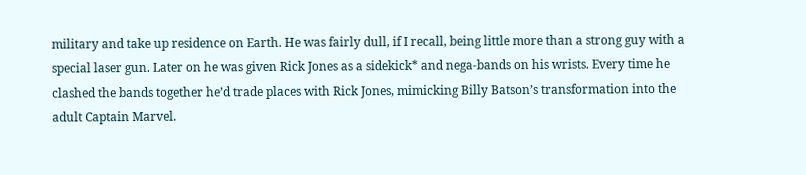military and take up residence on Earth. He was fairly dull, if I recall, being little more than a strong guy with a special laser gun. Later on he was given Rick Jones as a sidekick* and nega-bands on his wrists. Every time he clashed the bands together he’d trade places with Rick Jones, mimicking Billy Batson’s transformation into the adult Captain Marvel.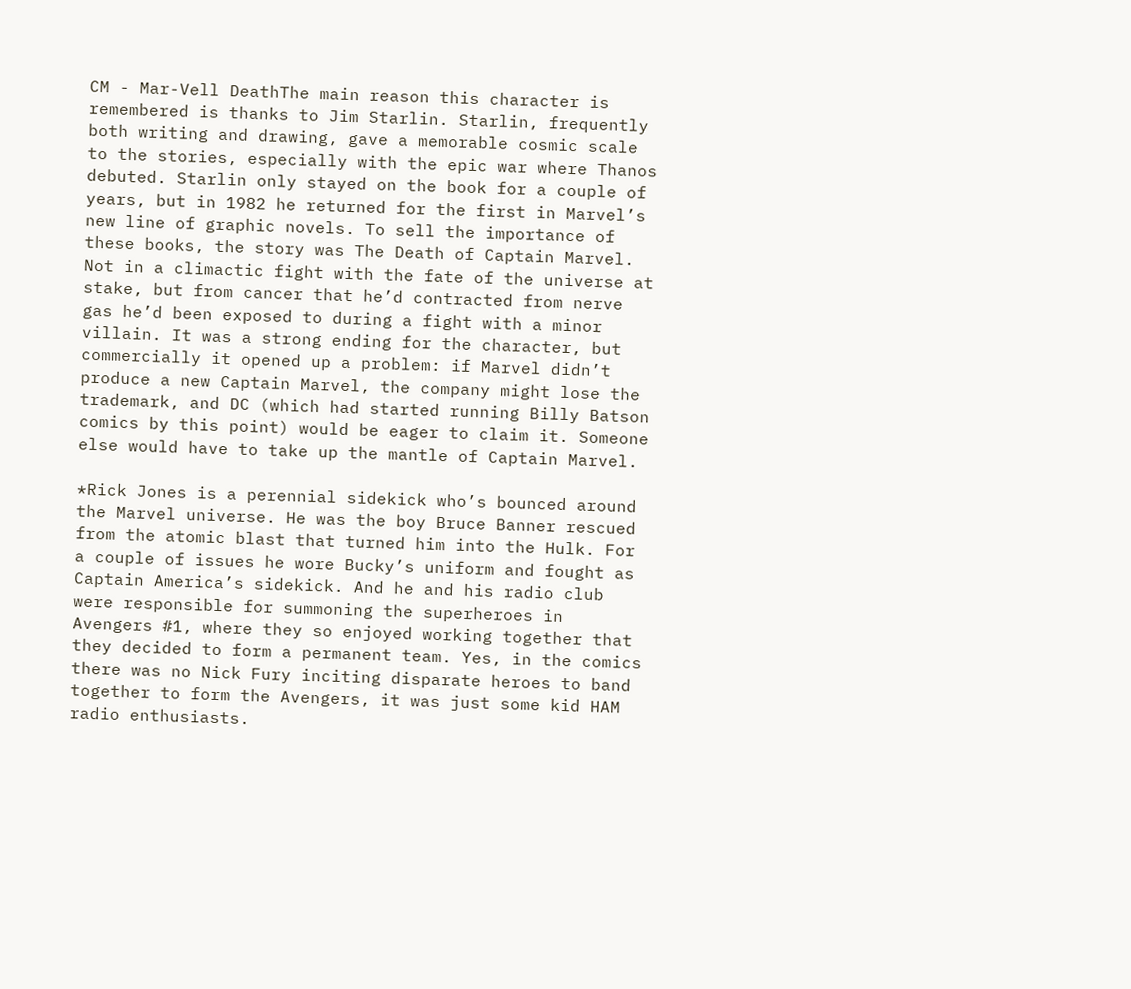CM - Mar-Vell DeathThe main reason this character is remembered is thanks to Jim Starlin. Starlin, frequently both writing and drawing, gave a memorable cosmic scale to the stories, especially with the epic war where Thanos debuted. Starlin only stayed on the book for a couple of years, but in 1982 he returned for the first in Marvel’s new line of graphic novels. To sell the importance of these books, the story was The Death of Captain Marvel. Not in a climactic fight with the fate of the universe at stake, but from cancer that he’d contracted from nerve gas he’d been exposed to during a fight with a minor villain. It was a strong ending for the character, but commercially it opened up a problem: if Marvel didn’t produce a new Captain Marvel, the company might lose the trademark, and DC (which had started running Billy Batson comics by this point) would be eager to claim it. Someone else would have to take up the mantle of Captain Marvel.

*Rick Jones is a perennial sidekick who’s bounced around the Marvel universe. He was the boy Bruce Banner rescued from the atomic blast that turned him into the Hulk. For a couple of issues he wore Bucky’s uniform and fought as Captain America’s sidekick. And he and his radio club were responsible for summoning the superheroes in Avengers #1, where they so enjoyed working together that they decided to form a permanent team. Yes, in the comics there was no Nick Fury inciting disparate heroes to band together to form the Avengers, it was just some kid HAM radio enthusiasts.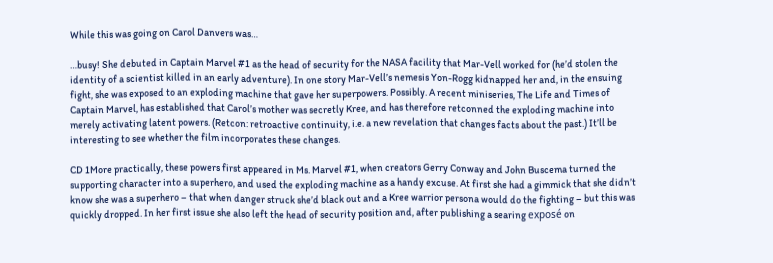While this was going on Carol Danvers was…

…busy! She debuted in Captain Marvel #1 as the head of security for the NASA facility that Mar-Vell worked for (he’d stolen the identity of a scientist killed in an early adventure). In one story Mar-Vell’s nemesis Yon-Rogg kidnapped her and, in the ensuing fight, she was exposed to an exploding machine that gave her superpowers. Possibly. A recent miniseries, The Life and Times of Captain Marvel, has established that Carol’s mother was secretly Kree, and has therefore retconned the exploding machine into merely activating latent powers. (Retcon: retroactive continuity, i.e. a new revelation that changes facts about the past.) It’ll be interesting to see whether the film incorporates these changes.

CD 1More practically, these powers first appeared in Ms. Marvel #1, when creators Gerry Conway and John Buscema turned the supporting character into a superhero, and used the exploding machine as a handy excuse. At first she had a gimmick that she didn’t know she was a superhero – that when danger struck she’d black out and a Kree warrior persona would do the fighting – but this was quickly dropped. In her first issue she also left the head of security position and, after publishing a searing exposé on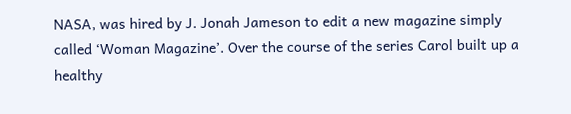NASA, was hired by J. Jonah Jameson to edit a new magazine simply called ‘Woman Magazine’. Over the course of the series Carol built up a healthy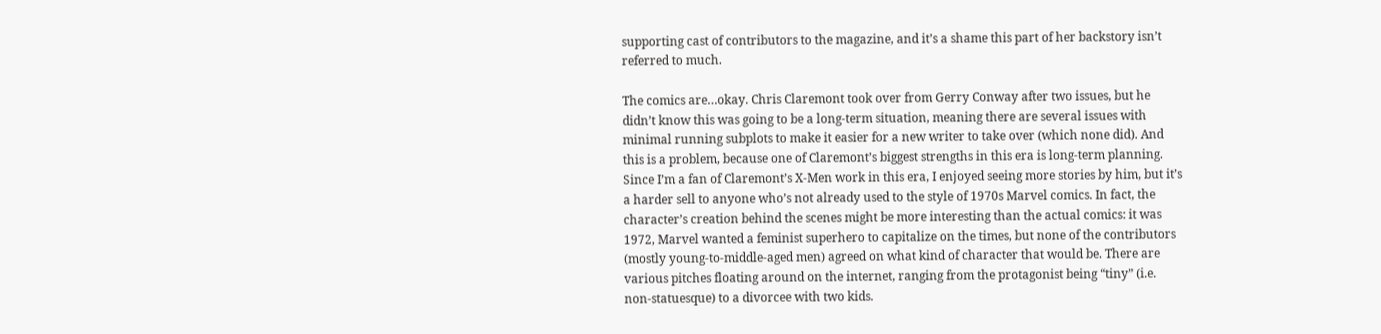supporting cast of contributors to the magazine, and it’s a shame this part of her backstory isn’t referred to much.

The comics are…okay. Chris Claremont took over from Gerry Conway after two issues, but he didn’t know this was going to be a long-term situation, meaning there are several issues with minimal running subplots to make it easier for a new writer to take over (which none did). And this is a problem, because one of Claremont’s biggest strengths in this era is long-term planning. Since I’m a fan of Claremont’s X-Men work in this era, I enjoyed seeing more stories by him, but it’s a harder sell to anyone who’s not already used to the style of 1970s Marvel comics. In fact, the character’s creation behind the scenes might be more interesting than the actual comics: it was 1972, Marvel wanted a feminist superhero to capitalize on the times, but none of the contributors (mostly young-to-middle-aged men) agreed on what kind of character that would be. There are various pitches floating around on the internet, ranging from the protagonist being “tiny” (i.e. non-statuesque) to a divorcee with two kids.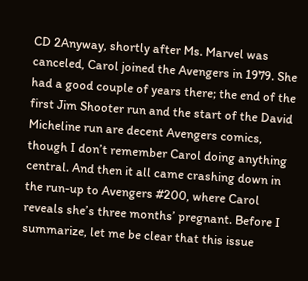CD 2Anyway, shortly after Ms. Marvel was canceled, Carol joined the Avengers in 1979. She had a good couple of years there; the end of the first Jim Shooter run and the start of the David Micheline run are decent Avengers comics, though I don’t remember Carol doing anything central. And then it all came crashing down in the run-up to Avengers #200, where Carol reveals she’s three months’ pregnant. Before I summarize, let me be clear that this issue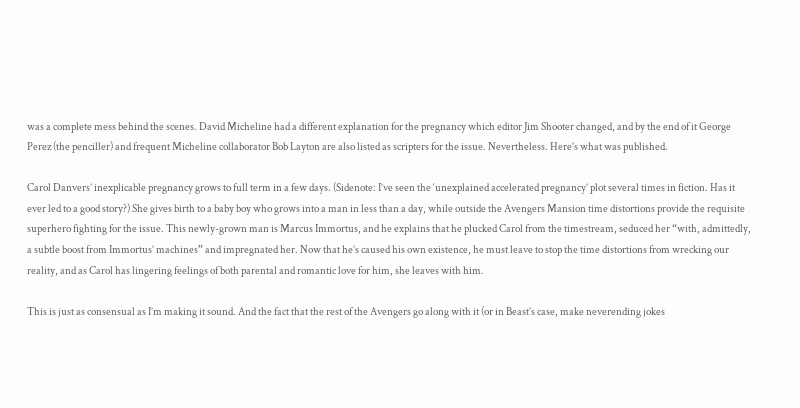was a complete mess behind the scenes. David Micheline had a different explanation for the pregnancy which editor Jim Shooter changed, and by the end of it George Perez (the penciller) and frequent Micheline collaborator Bob Layton are also listed as scripters for the issue. Nevertheless. Here’s what was published.

Carol Danvers’ inexplicable pregnancy grows to full term in a few days. (Sidenote: I’ve seen the ‘unexplained accelerated pregnancy’ plot several times in fiction. Has it ever led to a good story?) She gives birth to a baby boy who grows into a man in less than a day, while outside the Avengers Mansion time distortions provide the requisite superhero fighting for the issue. This newly-grown man is Marcus Immortus, and he explains that he plucked Carol from the timestream, seduced her “with, admittedly, a subtle boost from Immortus’ machines” and impregnated her. Now that he’s caused his own existence, he must leave to stop the time distortions from wrecking our reality, and as Carol has lingering feelings of both parental and romantic love for him, she leaves with him.

This is just as consensual as I’m making it sound. And the fact that the rest of the Avengers go along with it (or in Beast’s case, make neverending jokes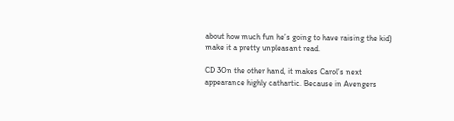about how much fun he’s going to have raising the kid) make it a pretty unpleasant read.

CD 3On the other hand, it makes Carol’s next appearance highly cathartic. Because in Avengers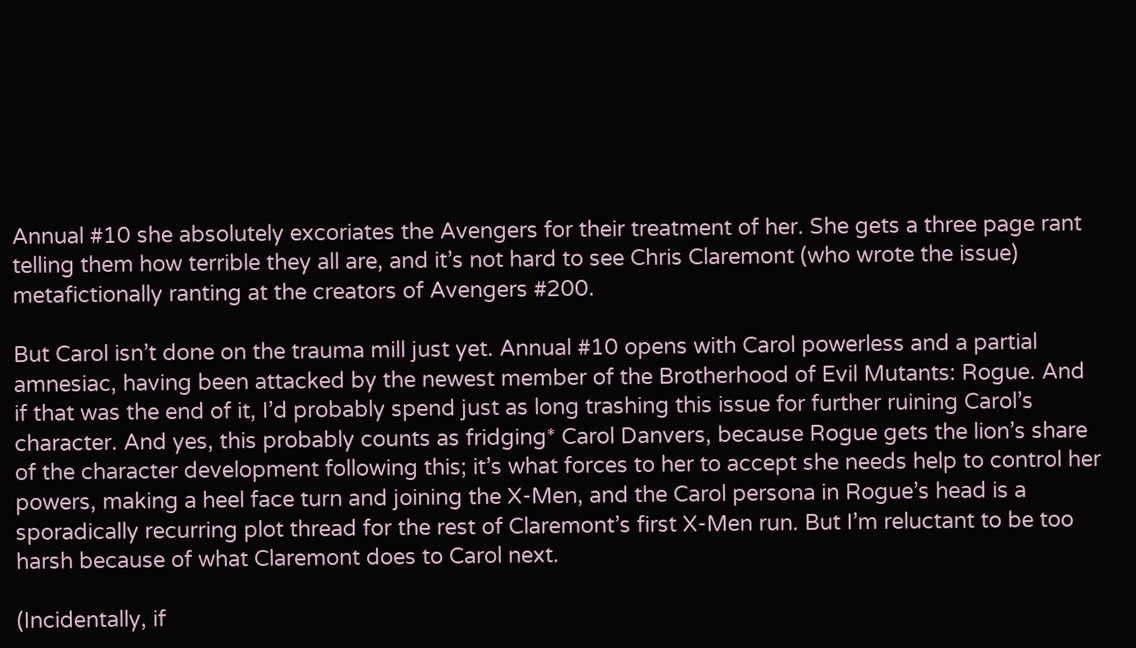Annual #10 she absolutely excoriates the Avengers for their treatment of her. She gets a three page rant telling them how terrible they all are, and it’s not hard to see Chris Claremont (who wrote the issue) metafictionally ranting at the creators of Avengers #200.

But Carol isn’t done on the trauma mill just yet. Annual #10 opens with Carol powerless and a partial amnesiac, having been attacked by the newest member of the Brotherhood of Evil Mutants: Rogue. And if that was the end of it, I’d probably spend just as long trashing this issue for further ruining Carol’s character. And yes, this probably counts as fridging* Carol Danvers, because Rogue gets the lion’s share of the character development following this; it’s what forces to her to accept she needs help to control her powers, making a heel face turn and joining the X-Men, and the Carol persona in Rogue’s head is a sporadically recurring plot thread for the rest of Claremont’s first X-Men run. But I’m reluctant to be too harsh because of what Claremont does to Carol next.

(Incidentally, if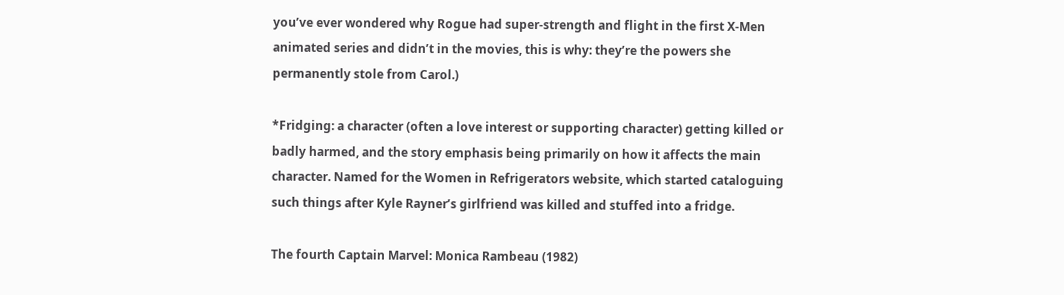you’ve ever wondered why Rogue had super-strength and flight in the first X-Men animated series and didn’t in the movies, this is why: they’re the powers she permanently stole from Carol.)

*Fridging: a character (often a love interest or supporting character) getting killed or badly harmed, and the story emphasis being primarily on how it affects the main character. Named for the Women in Refrigerators website, which started cataloguing such things after Kyle Rayner’s girlfriend was killed and stuffed into a fridge.

The fourth Captain Marvel: Monica Rambeau (1982)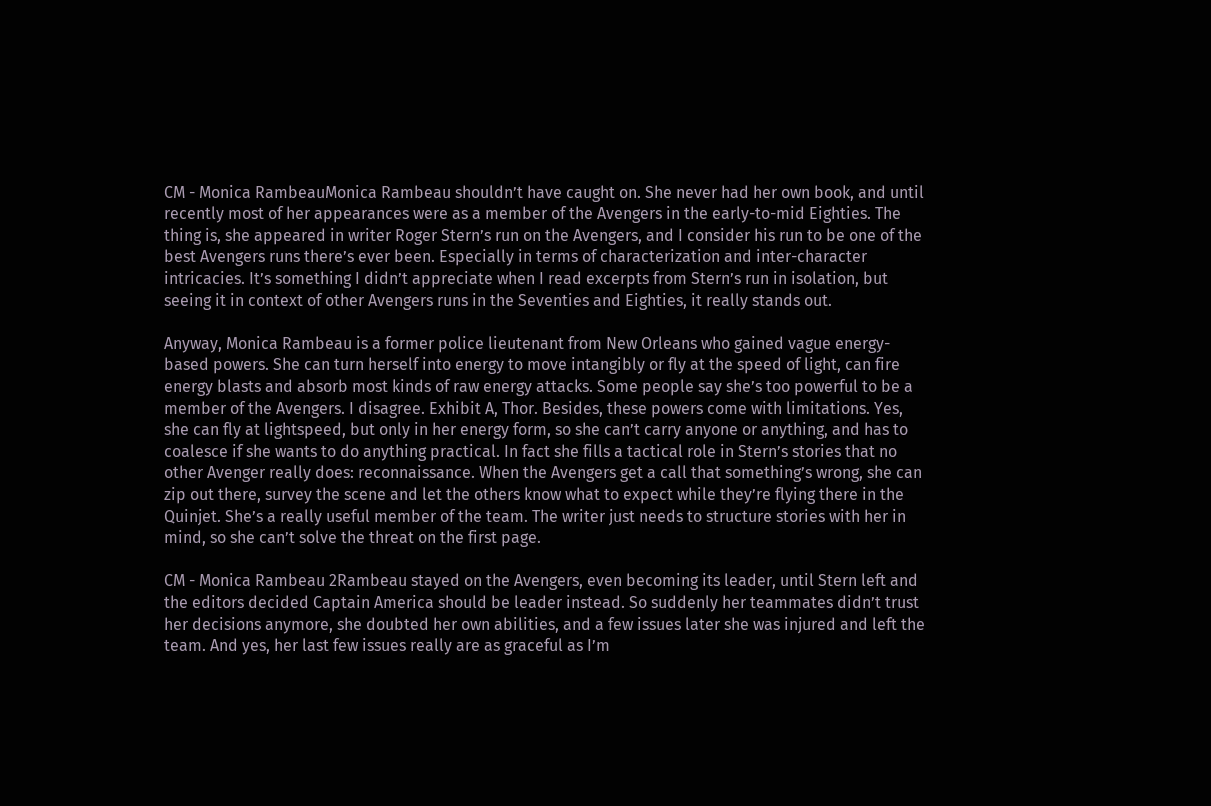CM - Monica RambeauMonica Rambeau shouldn’t have caught on. She never had her own book, and until recently most of her appearances were as a member of the Avengers in the early-to-mid Eighties. The thing is, she appeared in writer Roger Stern’s run on the Avengers, and I consider his run to be one of the best Avengers runs there’s ever been. Especially in terms of characterization and inter-character intricacies. It’s something I didn’t appreciate when I read excerpts from Stern’s run in isolation, but seeing it in context of other Avengers runs in the Seventies and Eighties, it really stands out.

Anyway, Monica Rambeau is a former police lieutenant from New Orleans who gained vague energy-based powers. She can turn herself into energy to move intangibly or fly at the speed of light, can fire energy blasts and absorb most kinds of raw energy attacks. Some people say she’s too powerful to be a member of the Avengers. I disagree. Exhibit A, Thor. Besides, these powers come with limitations. Yes, she can fly at lightspeed, but only in her energy form, so she can’t carry anyone or anything, and has to coalesce if she wants to do anything practical. In fact she fills a tactical role in Stern’s stories that no other Avenger really does: reconnaissance. When the Avengers get a call that something’s wrong, she can zip out there, survey the scene and let the others know what to expect while they’re flying there in the Quinjet. She’s a really useful member of the team. The writer just needs to structure stories with her in mind, so she can’t solve the threat on the first page.

CM - Monica Rambeau 2Rambeau stayed on the Avengers, even becoming its leader, until Stern left and the editors decided Captain America should be leader instead. So suddenly her teammates didn’t trust her decisions anymore, she doubted her own abilities, and a few issues later she was injured and left the team. And yes, her last few issues really are as graceful as I’m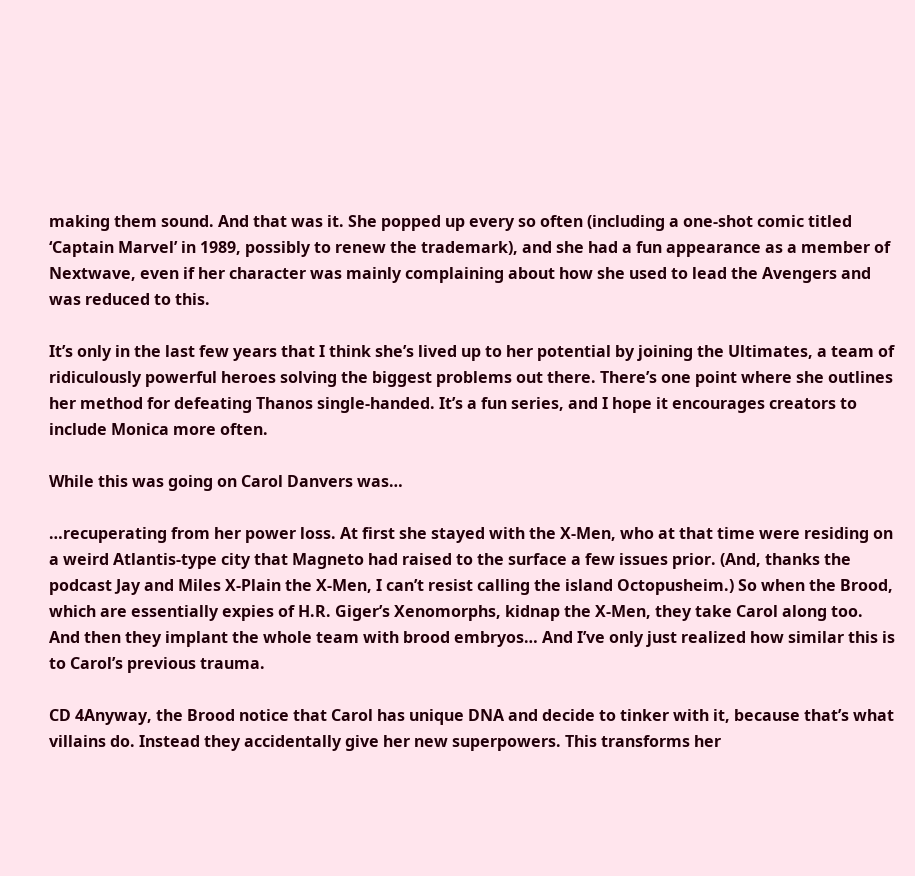making them sound. And that was it. She popped up every so often (including a one-shot comic titled ‘Captain Marvel’ in 1989, possibly to renew the trademark), and she had a fun appearance as a member of Nextwave, even if her character was mainly complaining about how she used to lead the Avengers and was reduced to this.

It’s only in the last few years that I think she’s lived up to her potential by joining the Ultimates, a team of ridiculously powerful heroes solving the biggest problems out there. There’s one point where she outlines her method for defeating Thanos single-handed. It’s a fun series, and I hope it encourages creators to include Monica more often.

While this was going on Carol Danvers was…

…recuperating from her power loss. At first she stayed with the X-Men, who at that time were residing on a weird Atlantis-type city that Magneto had raised to the surface a few issues prior. (And, thanks the podcast Jay and Miles X-Plain the X-Men, I can’t resist calling the island Octopusheim.) So when the Brood, which are essentially expies of H.R. Giger’s Xenomorphs, kidnap the X-Men, they take Carol along too. And then they implant the whole team with brood embryos… And I’ve only just realized how similar this is to Carol’s previous trauma.

CD 4Anyway, the Brood notice that Carol has unique DNA and decide to tinker with it, because that’s what villains do. Instead they accidentally give her new superpowers. This transforms her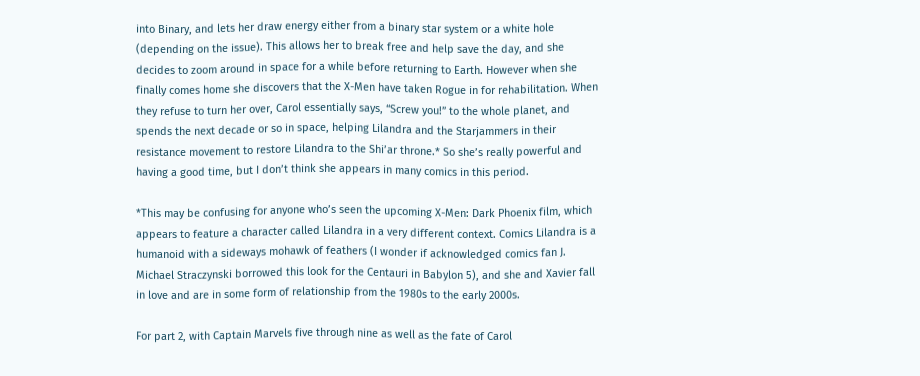into Binary, and lets her draw energy either from a binary star system or a white hole (depending on the issue). This allows her to break free and help save the day, and she decides to zoom around in space for a while before returning to Earth. However when she finally comes home she discovers that the X-Men have taken Rogue in for rehabilitation. When they refuse to turn her over, Carol essentially says, “Screw you!” to the whole planet, and spends the next decade or so in space, helping Lilandra and the Starjammers in their resistance movement to restore Lilandra to the Shi’ar throne.* So she’s really powerful and having a good time, but I don’t think she appears in many comics in this period.

*This may be confusing for anyone who’s seen the upcoming X-Men: Dark Phoenix film, which appears to feature a character called Lilandra in a very different context. Comics Lilandra is a humanoid with a sideways mohawk of feathers (I wonder if acknowledged comics fan J. Michael Straczynski borrowed this look for the Centauri in Babylon 5), and she and Xavier fall in love and are in some form of relationship from the 1980s to the early 2000s.

For part 2, with Captain Marvels five through nine as well as the fate of Carol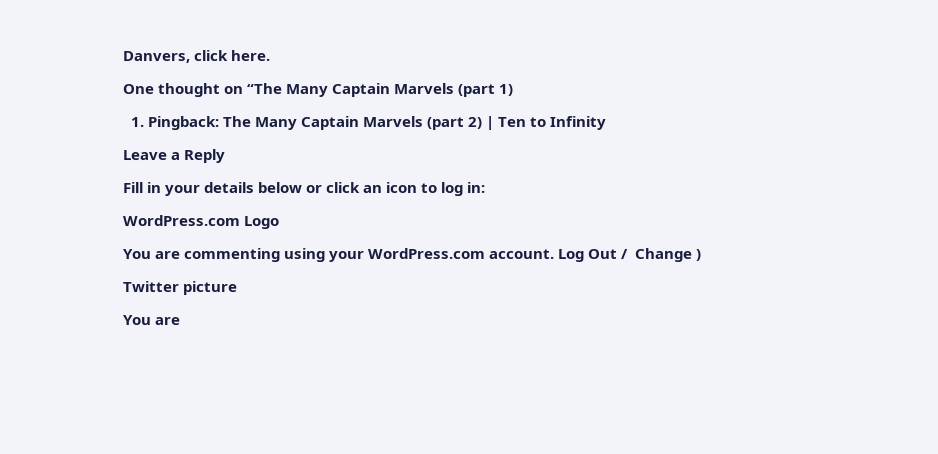Danvers, click here.

One thought on “The Many Captain Marvels (part 1)

  1. Pingback: The Many Captain Marvels (part 2) | Ten to Infinity

Leave a Reply

Fill in your details below or click an icon to log in:

WordPress.com Logo

You are commenting using your WordPress.com account. Log Out /  Change )

Twitter picture

You are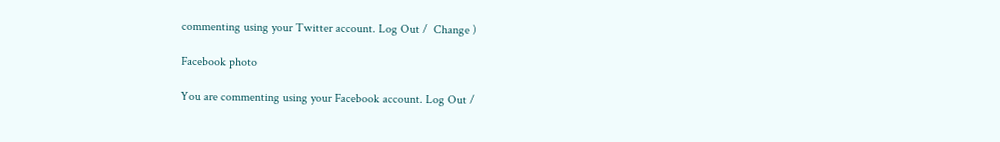commenting using your Twitter account. Log Out /  Change )

Facebook photo

You are commenting using your Facebook account. Log Out /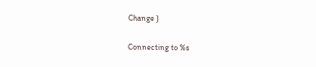Change )

Connecting to %s